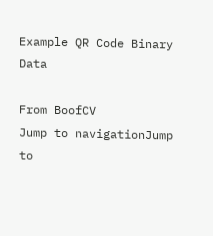Example QR Code Binary Data

From BoofCV
Jump to navigationJump to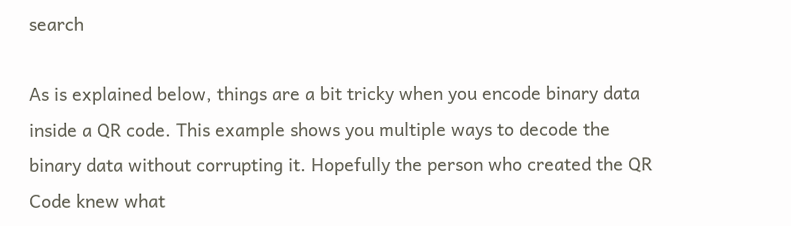search

As is explained below, things are a bit tricky when you encode binary data inside a QR code. This example shows you multiple ways to decode the binary data without corrupting it. Hopefully the person who created the QR Code knew what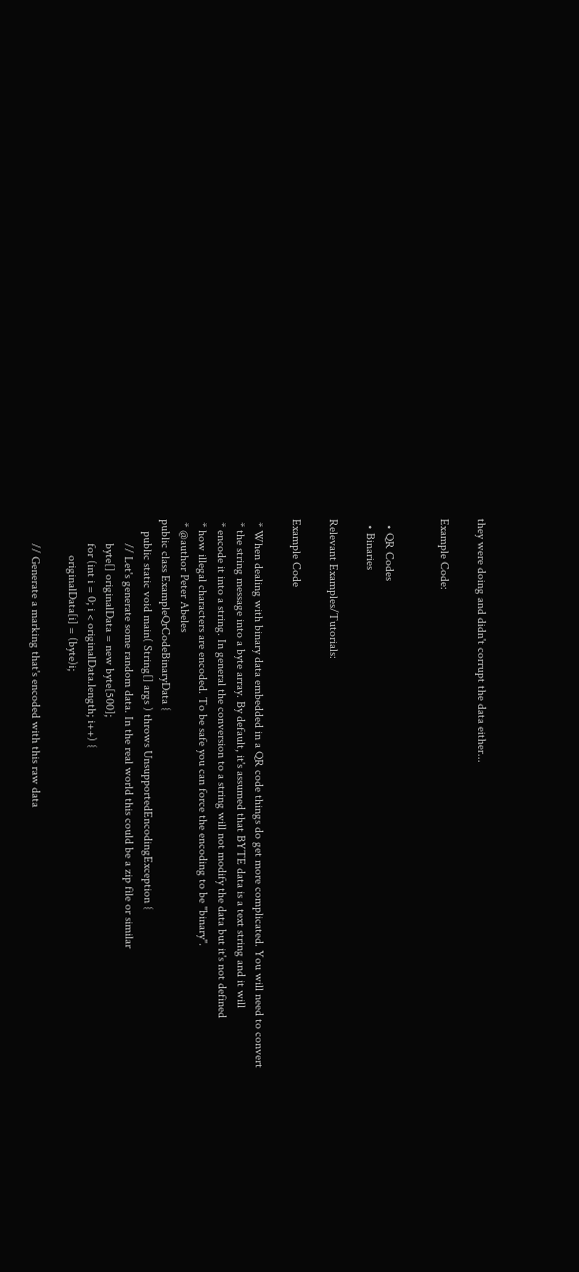they were doing and didn't corrupt the data either...

Example Code:


  • QR Codes
  • Binaries

Relevant Examples/Tutorials:

Example Code

 * When dealing with binary data embedded in a QR code things do get more complicated. You will need to convert
 * the string message into a byte array. By default, it's assumed that BYTE data is a text string and it will
 * encode it into a string. In general the conversion to a string will not modify the data but it's not defined
 * how illegal characters are encoded. To be safe you can force the encoding to be "binary".
 * @author Peter Abeles
public class ExampleQrCodeBinaryData {
    public static void main( String[] args ) throws UnsupportedEncodingException {
        // Let's generate some random data. In the real world this could be a zip file or similar
        byte[] originalData = new byte[500];
        for (int i = 0; i < originalData.length; i++) {
            originalData[i] = (byte)i;

        // Generate a marking that's encoded with this raw data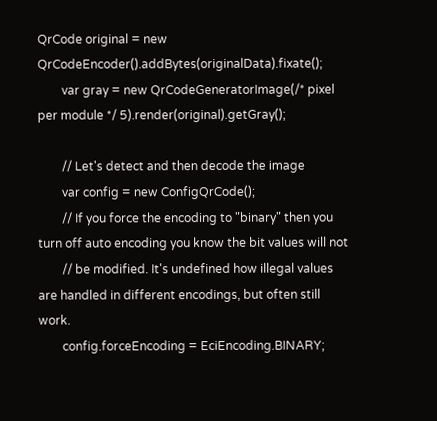QrCode original = new QrCodeEncoder().addBytes(originalData).fixate();
        var gray = new QrCodeGeneratorImage(/* pixel per module */ 5).render(original).getGray();

        // Let's detect and then decode the image
        var config = new ConfigQrCode();
        // If you force the encoding to "binary" then you turn off auto encoding you know the bit values will not
        // be modified. It's undefined how illegal values are handled in different encodings, but often still work.
        config.forceEncoding = EciEncoding.BINARY;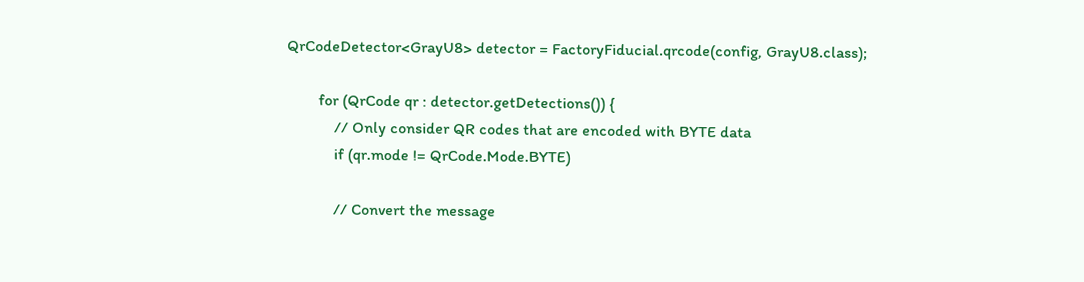QrCodeDetector<GrayU8> detector = FactoryFiducial.qrcode(config, GrayU8.class);

        for (QrCode qr : detector.getDetections()) {
            // Only consider QR codes that are encoded with BYTE data
            if (qr.mode != QrCode.Mode.BYTE)

            // Convert the message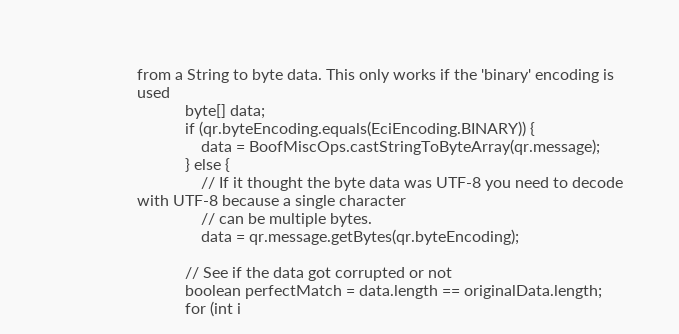from a String to byte data. This only works if the 'binary' encoding is used
            byte[] data;
            if (qr.byteEncoding.equals(EciEncoding.BINARY)) {
                data = BoofMiscOps.castStringToByteArray(qr.message);
            } else {
                // If it thought the byte data was UTF-8 you need to decode with UTF-8 because a single character
                // can be multiple bytes.
                data = qr.message.getBytes(qr.byteEncoding);

            // See if the data got corrupted or not
            boolean perfectMatch = data.length == originalData.length;
            for (int i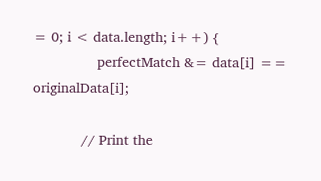= 0; i < data.length; i++) {
                perfectMatch &= data[i] == originalData[i];

            // Print the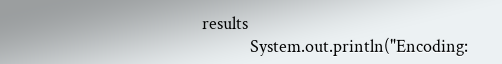results
            System.out.println("Encoding: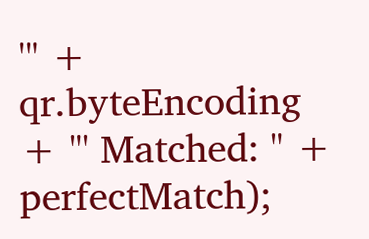'" + qr.byteEncoding + "' Matched: " + perfectMatch);